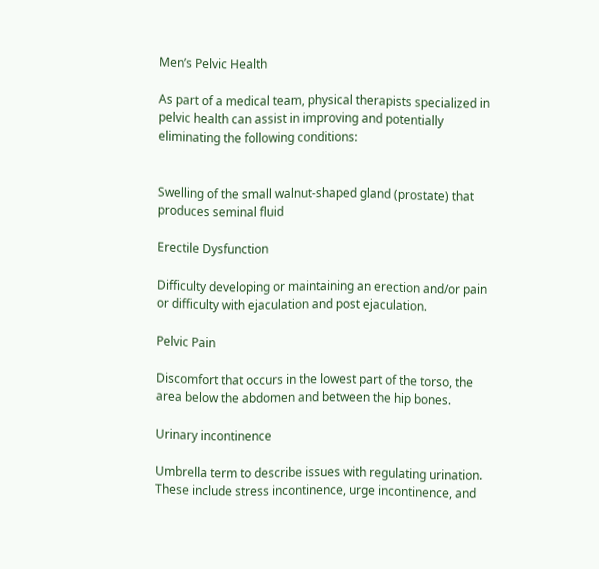Men’s Pelvic Health

As part of a medical team, physical therapists specialized in pelvic health can assist in improving and potentially eliminating the following conditions:


Swelling of the small walnut-shaped gland (prostate) that produces seminal fluid

Erectile Dysfunction

Difficulty developing or maintaining an erection and/or pain or difficulty with ejaculation and post ejaculation.

Pelvic Pain

Discomfort that occurs in the lowest part of the torso, the area below the abdomen and between the hip bones.

Urinary incontinence

Umbrella term to describe issues with regulating urination. These include stress incontinence, urge incontinence, and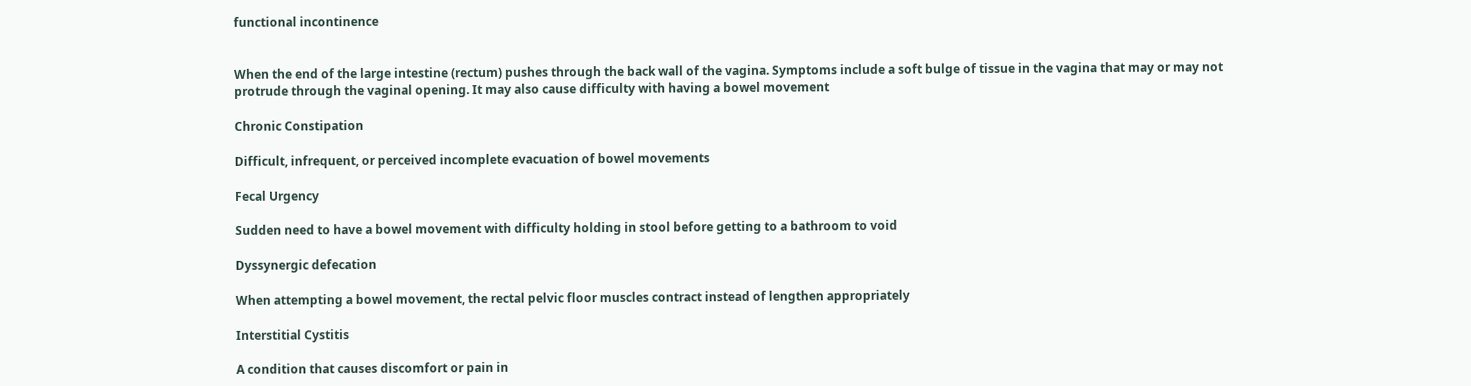functional incontinence


When the end of the large intestine (rectum) pushes through the back wall of the vagina. Symptoms include a soft bulge of tissue in the vagina that may or may not protrude through the vaginal opening. It may also cause difficulty with having a bowel movement

Chronic Constipation

Difficult, infrequent, or perceived incomplete evacuation of bowel movements

Fecal Urgency

Sudden need to have a bowel movement with difficulty holding in stool before getting to a bathroom to void

Dyssynergic defecation

When attempting a bowel movement, the rectal pelvic floor muscles contract instead of lengthen appropriately

Interstitial Cystitis

A condition that causes discomfort or pain in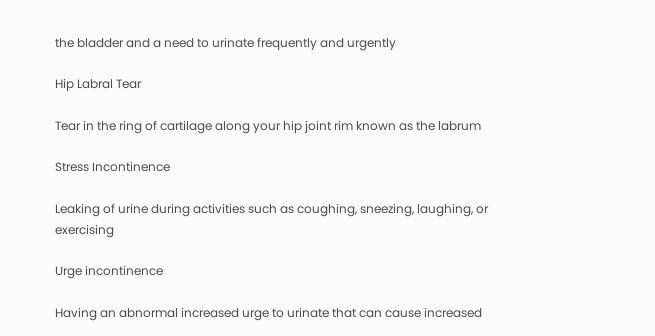the bladder and a need to urinate frequently and urgently

Hip Labral Tear

Tear in the ring of cartilage along your hip joint rim known as the labrum

Stress Incontinence

Leaking of urine during activities such as coughing, sneezing, laughing, or exercising

Urge incontinence

Having an abnormal increased urge to urinate that can cause increased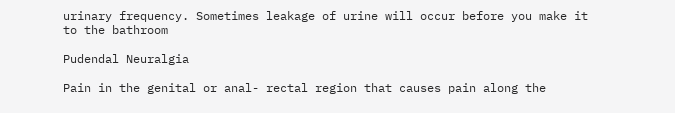urinary frequency. Sometimes leakage of urine will occur before you make it to the bathroom

Pudendal Neuralgia

Pain in the genital or anal- rectal region that causes pain along the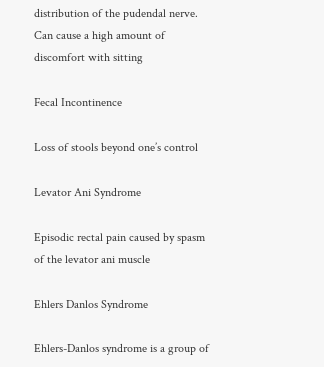distribution of the pudendal nerve. Can cause a high amount of discomfort with sitting

Fecal Incontinence

Loss of stools beyond one’s control

Levator Ani Syndrome

Episodic rectal pain caused by spasm of the levator ani muscle

Ehlers Danlos Syndrome

Ehlers-Danlos syndrome is a group of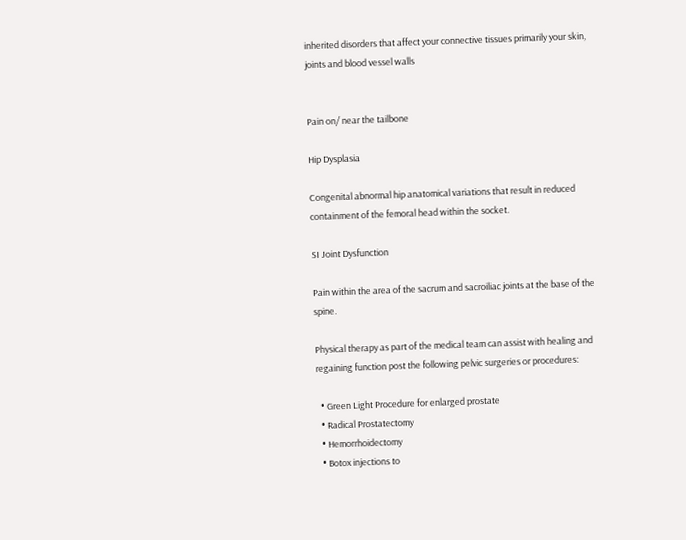inherited disorders that affect your connective tissues primarily your skin, joints and blood vessel walls


Pain on/ near the tailbone

Hip Dysplasia

Congenital abnormal hip anatomical variations that result in reduced containment of the femoral head within the socket.

SI Joint Dysfunction

Pain within the area of the sacrum and sacroiliac joints at the base of the spine.

Physical therapy as part of the medical team can assist with healing and regaining function post the following pelvic surgeries or procedures:

  • Green Light Procedure for enlarged prostate
  • Radical Prostatectomy
  • Hemorrhoidectomy
  • Botox injections to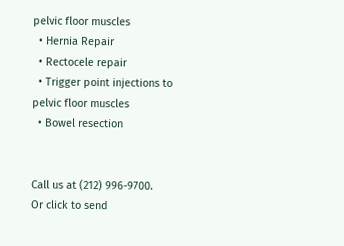pelvic floor muscles
  • Hernia Repair
  • Rectocele repair
  • Trigger point injections to pelvic floor muscles
  • Bowel resection


Call us at (212) 996-9700.
Or click to send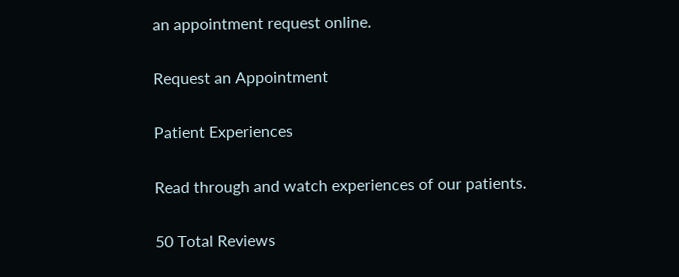an appointment request online.

Request an Appointment

Patient Experiences

Read through and watch experiences of our patients.

50 Total Reviews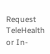Request TeleHealth or In-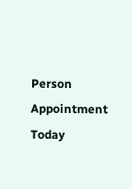Person Appointment Today